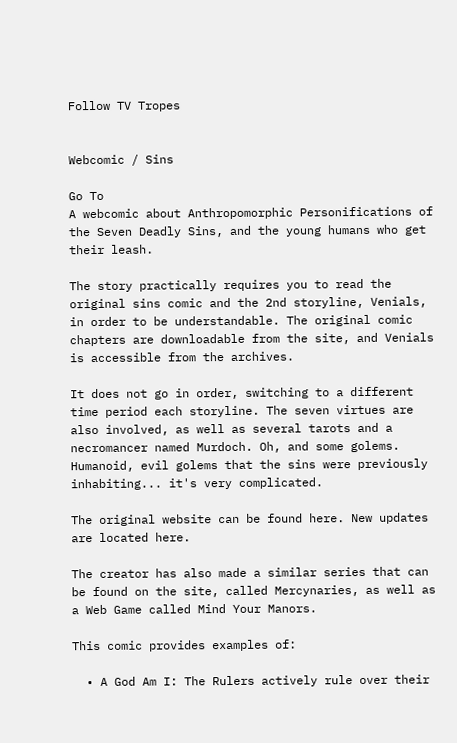Follow TV Tropes


Webcomic / Sins

Go To
A webcomic about Anthropomorphic Personifications of the Seven Deadly Sins, and the young humans who get their leash.

The story practically requires you to read the original sins comic and the 2nd storyline, Venials, in order to be understandable. The original comic chapters are downloadable from the site, and Venials is accessible from the archives.

It does not go in order, switching to a different time period each storyline. The seven virtues are also involved, as well as several tarots and a necromancer named Murdoch. Oh, and some golems. Humanoid, evil golems that the sins were previously inhabiting... it's very complicated.

The original website can be found here. New updates are located here.

The creator has also made a similar series that can be found on the site, called Mercynaries, as well as a Web Game called Mind Your Manors.

This comic provides examples of:

  • A God Am I: The Rulers actively rule over their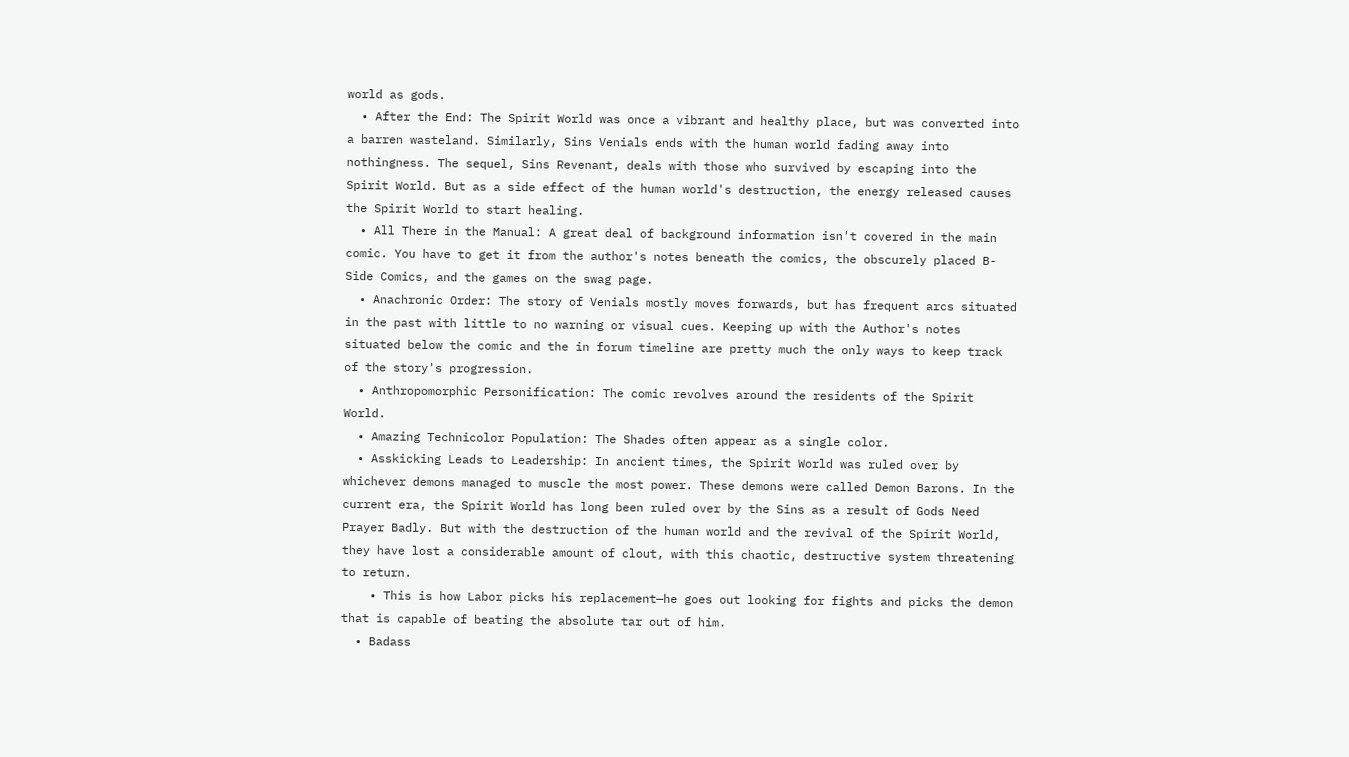world as gods.
  • After the End: The Spirit World was once a vibrant and healthy place, but was converted into a barren wasteland. Similarly, Sins Venials ends with the human world fading away into nothingness. The sequel, Sins Revenant, deals with those who survived by escaping into the Spirit World. But as a side effect of the human world's destruction, the energy released causes the Spirit World to start healing.
  • All There in the Manual: A great deal of background information isn't covered in the main comic. You have to get it from the author's notes beneath the comics, the obscurely placed B-Side Comics, and the games on the swag page.
  • Anachronic Order: The story of Venials mostly moves forwards, but has frequent arcs situated in the past with little to no warning or visual cues. Keeping up with the Author's notes situated below the comic and the in forum timeline are pretty much the only ways to keep track of the story's progression.
  • Anthropomorphic Personification: The comic revolves around the residents of the Spirit World.
  • Amazing Technicolor Population: The Shades often appear as a single color.
  • Asskicking Leads to Leadership: In ancient times, the Spirit World was ruled over by whichever demons managed to muscle the most power. These demons were called Demon Barons. In the current era, the Spirit World has long been ruled over by the Sins as a result of Gods Need Prayer Badly. But with the destruction of the human world and the revival of the Spirit World, they have lost a considerable amount of clout, with this chaotic, destructive system threatening to return.
    • This is how Labor picks his replacement—he goes out looking for fights and picks the demon that is capable of beating the absolute tar out of him.
  • Badass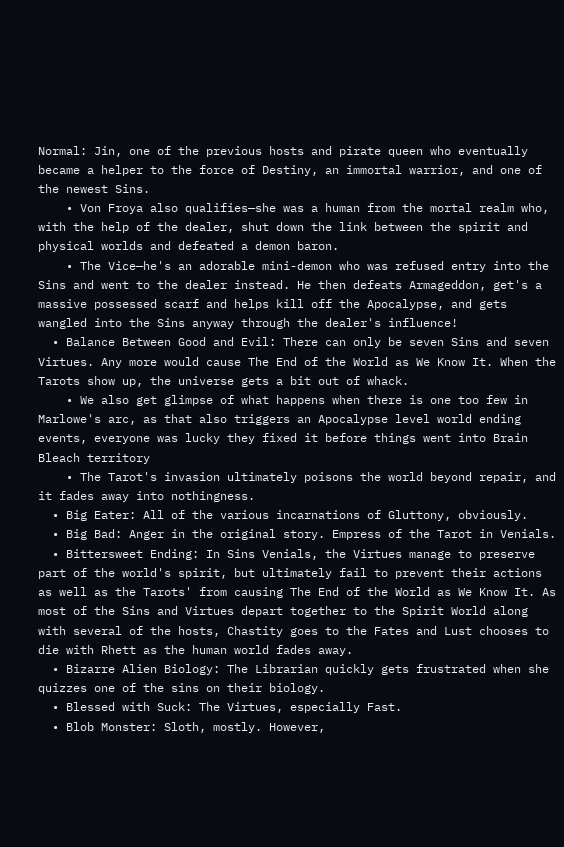Normal: Jin, one of the previous hosts and pirate queen who eventually became a helper to the force of Destiny, an immortal warrior, and one of the newest Sins.
    • Von Froya also qualifies—she was a human from the mortal realm who, with the help of the dealer, shut down the link between the spirit and physical worlds and defeated a demon baron.
    • The Vice—he's an adorable mini-demon who was refused entry into the Sins and went to the dealer instead. He then defeats Armageddon, get's a massive possessed scarf and helps kill off the Apocalypse, and gets wangled into the Sins anyway through the dealer's influence!
  • Balance Between Good and Evil: There can only be seven Sins and seven Virtues. Any more would cause The End of the World as We Know It. When the Tarots show up, the universe gets a bit out of whack.
    • We also get glimpse of what happens when there is one too few in Marlowe's arc, as that also triggers an Apocalypse level world ending events, everyone was lucky they fixed it before things went into Brain Bleach territory
    • The Tarot's invasion ultimately poisons the world beyond repair, and it fades away into nothingness.
  • Big Eater: All of the various incarnations of Gluttony, obviously.
  • Big Bad: Anger in the original story. Empress of the Tarot in Venials.
  • Bittersweet Ending: In Sins Venials, the Virtues manage to preserve part of the world's spirit, but ultimately fail to prevent their actions as well as the Tarots' from causing The End of the World as We Know It. As most of the Sins and Virtues depart together to the Spirit World along with several of the hosts, Chastity goes to the Fates and Lust chooses to die with Rhett as the human world fades away.
  • Bizarre Alien Biology: The Librarian quickly gets frustrated when she quizzes one of the sins on their biology.
  • Blessed with Suck: The Virtues, especially Fast.
  • Blob Monster: Sloth, mostly. However,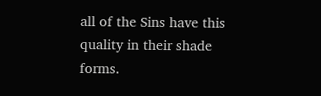all of the Sins have this quality in their shade forms.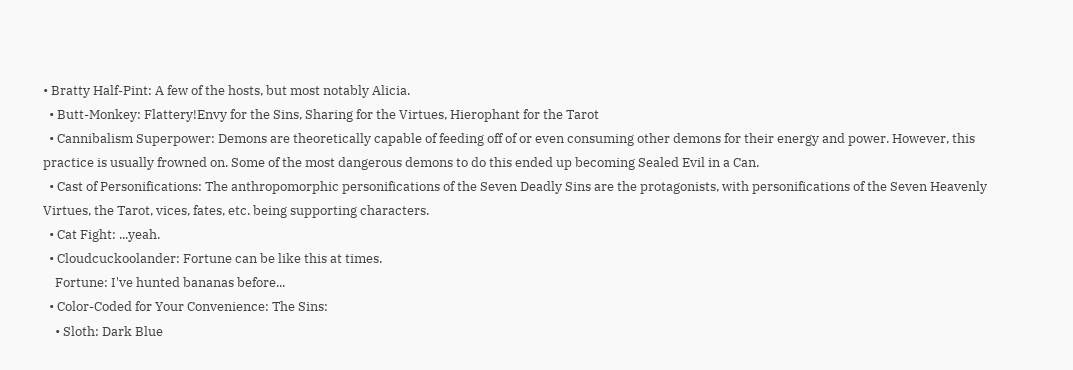• Bratty Half-Pint: A few of the hosts, but most notably Alicia.
  • Butt-Monkey: Flattery!Envy for the Sins, Sharing for the Virtues, Hierophant for the Tarot
  • Cannibalism Superpower: Demons are theoretically capable of feeding off of or even consuming other demons for their energy and power. However, this practice is usually frowned on. Some of the most dangerous demons to do this ended up becoming Sealed Evil in a Can.
  • Cast of Personifications: The anthropomorphic personifications of the Seven Deadly Sins are the protagonists, with personifications of the Seven Heavenly Virtues, the Tarot, vices, fates, etc. being supporting characters.
  • Cat Fight: ...yeah.
  • Cloudcuckoolander: Fortune can be like this at times.
    Fortune: I've hunted bananas before...
  • Color-Coded for Your Convenience: The Sins:
    • Sloth: Dark Blue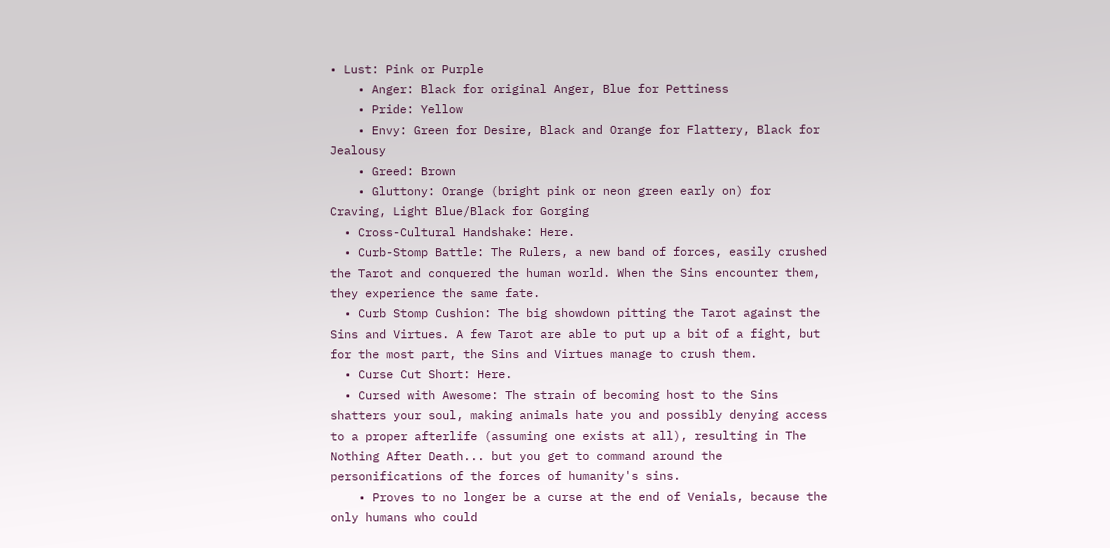• Lust: Pink or Purple
    • Anger: Black for original Anger, Blue for Pettiness
    • Pride: Yellow
    • Envy: Green for Desire, Black and Orange for Flattery, Black for Jealousy
    • Greed: Brown
    • Gluttony: Orange (bright pink or neon green early on) for Craving, Light Blue/Black for Gorging
  • Cross-Cultural Handshake: Here.
  • Curb-Stomp Battle: The Rulers, a new band of forces, easily crushed the Tarot and conquered the human world. When the Sins encounter them, they experience the same fate.
  • Curb Stomp Cushion: The big showdown pitting the Tarot against the Sins and Virtues. A few Tarot are able to put up a bit of a fight, but for the most part, the Sins and Virtues manage to crush them.
  • Curse Cut Short: Here.
  • Cursed with Awesome: The strain of becoming host to the Sins shatters your soul, making animals hate you and possibly denying access to a proper afterlife (assuming one exists at all), resulting in The Nothing After Death... but you get to command around the personifications of the forces of humanity's sins.
    • Proves to no longer be a curse at the end of Venials, because the only humans who could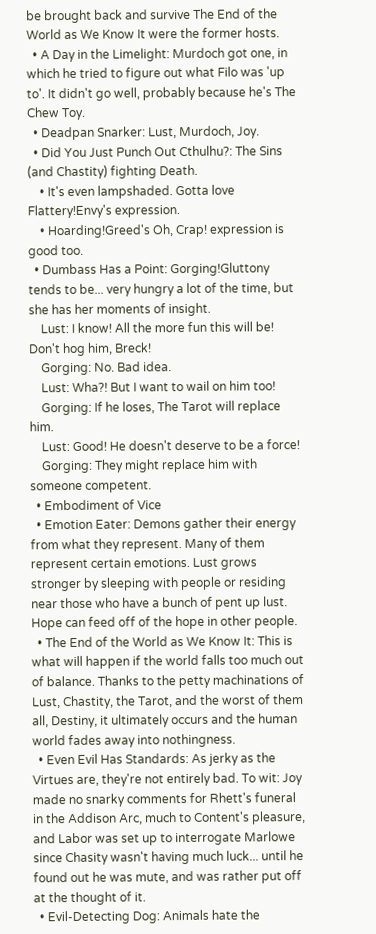be brought back and survive The End of the World as We Know It were the former hosts.
  • A Day in the Limelight: Murdoch got one, in which he tried to figure out what Filo was 'up to'. It didn't go well, probably because he's The Chew Toy.
  • Deadpan Snarker: Lust, Murdoch, Joy.
  • Did You Just Punch Out Cthulhu?: The Sins (and Chastity) fighting Death.
    • It's even lampshaded. Gotta love Flattery!Envy's expression.
    • Hoarding!Greed's Oh, Crap! expression is good too.
  • Dumbass Has a Point: Gorging!Gluttony tends to be... very hungry a lot of the time, but she has her moments of insight.
    Lust: I know! All the more fun this will be! Don't hog him, Breck!
    Gorging: No. Bad idea.
    Lust: Wha?! But I want to wail on him too!
    Gorging: If he loses, The Tarot will replace him.
    Lust: Good! He doesn't deserve to be a force!
    Gorging: They might replace him with someone competent.
  • Embodiment of Vice
  • Emotion Eater: Demons gather their energy from what they represent. Many of them represent certain emotions. Lust grows stronger by sleeping with people or residing near those who have a bunch of pent up lust. Hope can feed off of the hope in other people.
  • The End of the World as We Know It: This is what will happen if the world falls too much out of balance. Thanks to the petty machinations of Lust, Chastity, the Tarot, and the worst of them all, Destiny, it ultimately occurs and the human world fades away into nothingness.
  • Even Evil Has Standards: As jerky as the Virtues are, they're not entirely bad. To wit: Joy made no snarky comments for Rhett's funeral in the Addison Arc, much to Content's pleasure, and Labor was set up to interrogate Marlowe since Chasity wasn't having much luck... until he found out he was mute, and was rather put off at the thought of it.
  • Evil-Detecting Dog: Animals hate the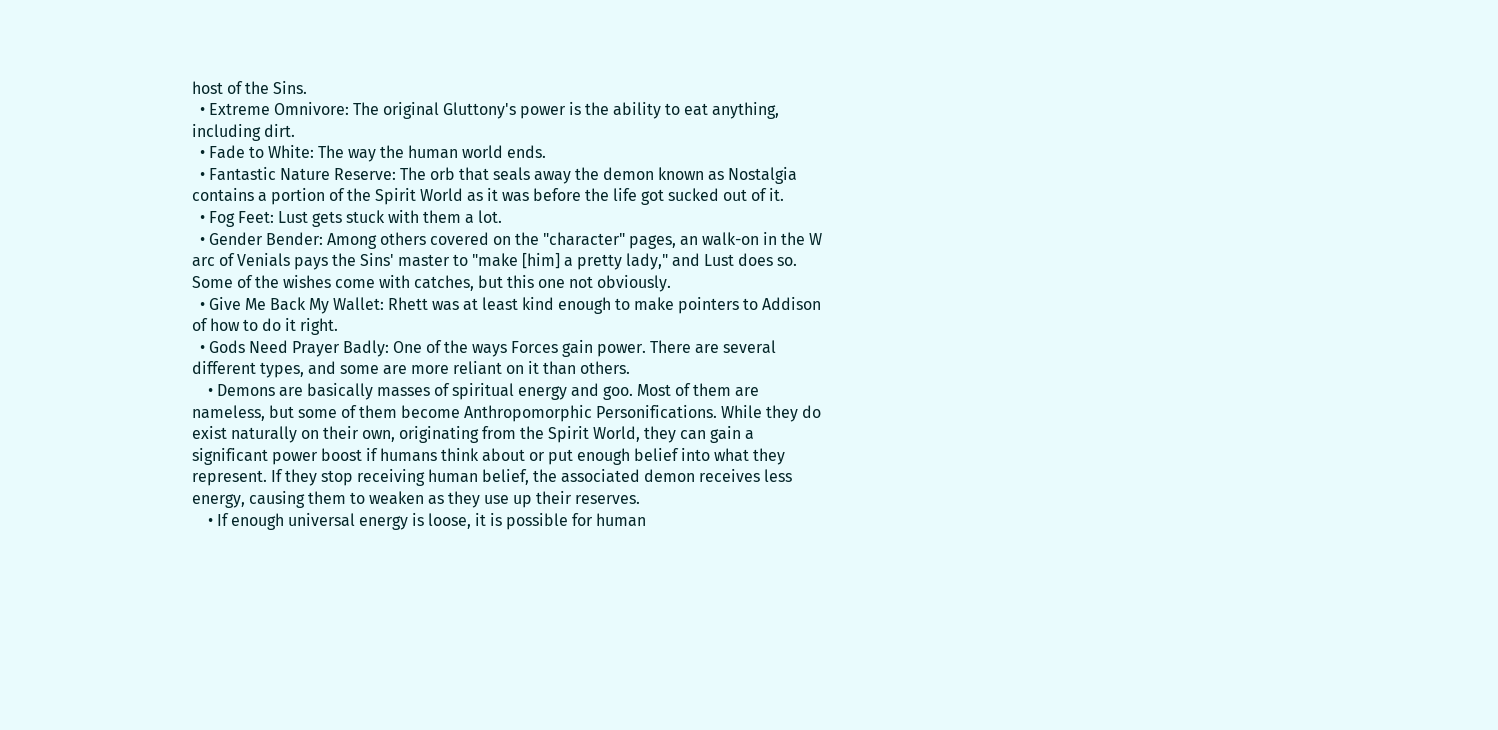host of the Sins.
  • Extreme Omnivore: The original Gluttony's power is the ability to eat anything, including dirt.
  • Fade to White: The way the human world ends.
  • Fantastic Nature Reserve: The orb that seals away the demon known as Nostalgia contains a portion of the Spirit World as it was before the life got sucked out of it.
  • Fog Feet: Lust gets stuck with them a lot.
  • Gender Bender: Among others covered on the "character" pages, an walk-on in the W arc of Venials pays the Sins' master to "make [him] a pretty lady," and Lust does so. Some of the wishes come with catches, but this one not obviously.
  • Give Me Back My Wallet: Rhett was at least kind enough to make pointers to Addison of how to do it right.
  • Gods Need Prayer Badly: One of the ways Forces gain power. There are several different types, and some are more reliant on it than others.
    • Demons are basically masses of spiritual energy and goo. Most of them are nameless, but some of them become Anthropomorphic Personifications. While they do exist naturally on their own, originating from the Spirit World, they can gain a significant power boost if humans think about or put enough belief into what they represent. If they stop receiving human belief, the associated demon receives less energy, causing them to weaken as they use up their reserves.
    • If enough universal energy is loose, it is possible for human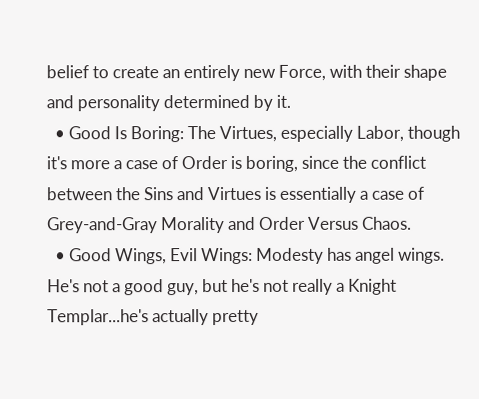belief to create an entirely new Force, with their shape and personality determined by it.
  • Good Is Boring: The Virtues, especially Labor, though it's more a case of Order is boring, since the conflict between the Sins and Virtues is essentially a case of Grey-and-Gray Morality and Order Versus Chaos.
  • Good Wings, Evil Wings: Modesty has angel wings. He's not a good guy, but he's not really a Knight Templar...he's actually pretty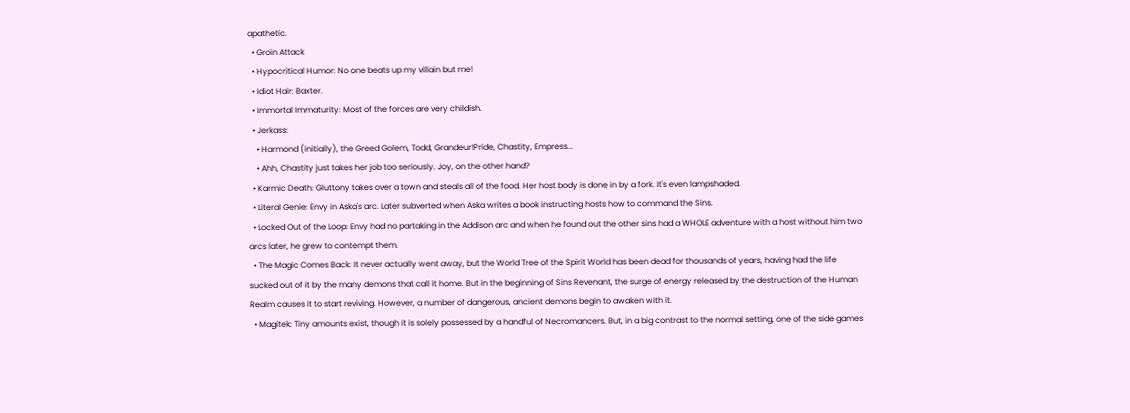apathetic.
  • Groin Attack
  • Hypocritical Humor: No one beats up my villain but me!
  • Idiot Hair: Baxter.
  • Immortal Immaturity: Most of the forces are very childish.
  • Jerkass:
    • Harmond (initially), the Greed Golem, Todd, Grandeur!Pride, Chastity, Empress...
    • Ahh, Chastity just takes her job too seriously. Joy, on the other hand?
  • Karmic Death: Gluttony takes over a town and steals all of the food. Her host body is done in by a fork. It's even lampshaded.
  • Literal Genie: Envy in Aska's arc. Later subverted when Aska writes a book instructing hosts how to command the Sins.
  • Locked Out of the Loop: Envy had no partaking in the Addison arc and when he found out the other sins had a WHOLE adventure with a host without him two arcs later, he grew to contempt them.
  • The Magic Comes Back: It never actually went away, but the World Tree of the Spirit World has been dead for thousands of years, having had the life sucked out of it by the many demons that call it home. But in the beginning of Sins Revenant, the surge of energy released by the destruction of the Human Realm causes it to start reviving. However, a number of dangerous, ancient demons begin to awaken with it.
  • Magitek: Tiny amounts exist, though it is solely possessed by a handful of Necromancers. But, in a big contrast to the normal setting, one of the side games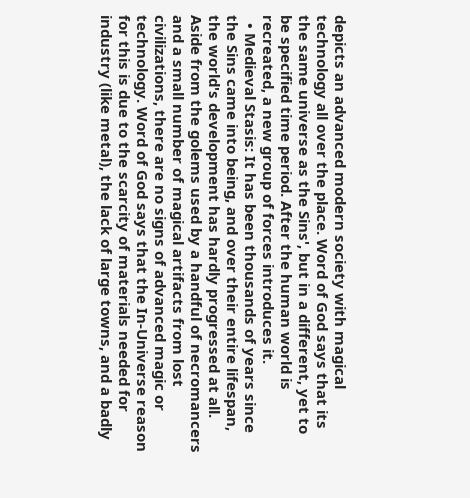depicts an advanced modern society with magical technology all over the place. Word of God says that its the same universe as the Sins', but in a different, yet to be specified time period. After the human world is recreated, a new group of forces introduces it.
  • Medieval Stasis: It has been thousands of years since the Sins came into being, and over their entire lifespan, the world's development has hardly progressed at all. Aside from the golems used by a handful of necromancers and a small number of magical artifacts from lost civilizations, there are no signs of advanced magic or technology. Word of God says that the In-Universe reason for this is due to the scarcity of materials needed for industry (like metal), the lack of large towns, and a badly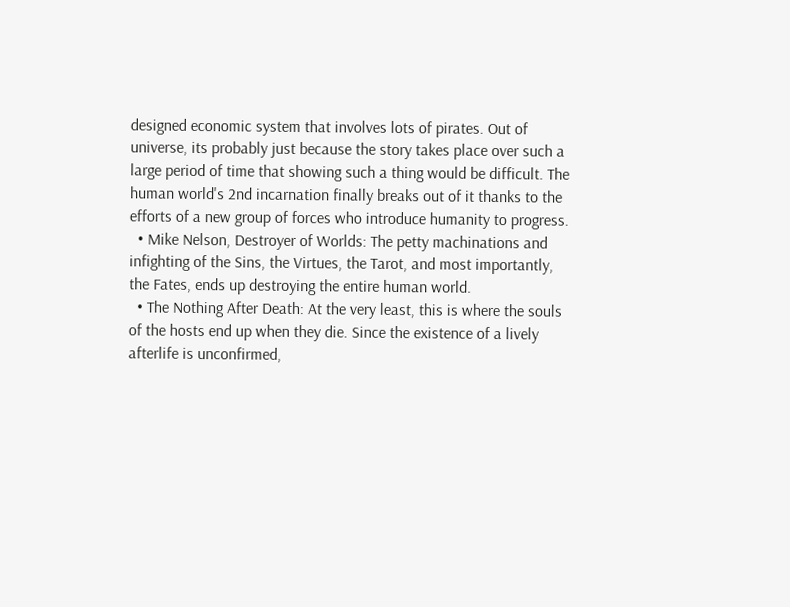designed economic system that involves lots of pirates. Out of universe, its probably just because the story takes place over such a large period of time that showing such a thing would be difficult. The human world's 2nd incarnation finally breaks out of it thanks to the efforts of a new group of forces who introduce humanity to progress.
  • Mike Nelson, Destroyer of Worlds: The petty machinations and infighting of the Sins, the Virtues, the Tarot, and most importantly, the Fates, ends up destroying the entire human world.
  • The Nothing After Death: At the very least, this is where the souls of the hosts end up when they die. Since the existence of a lively afterlife is unconfirmed,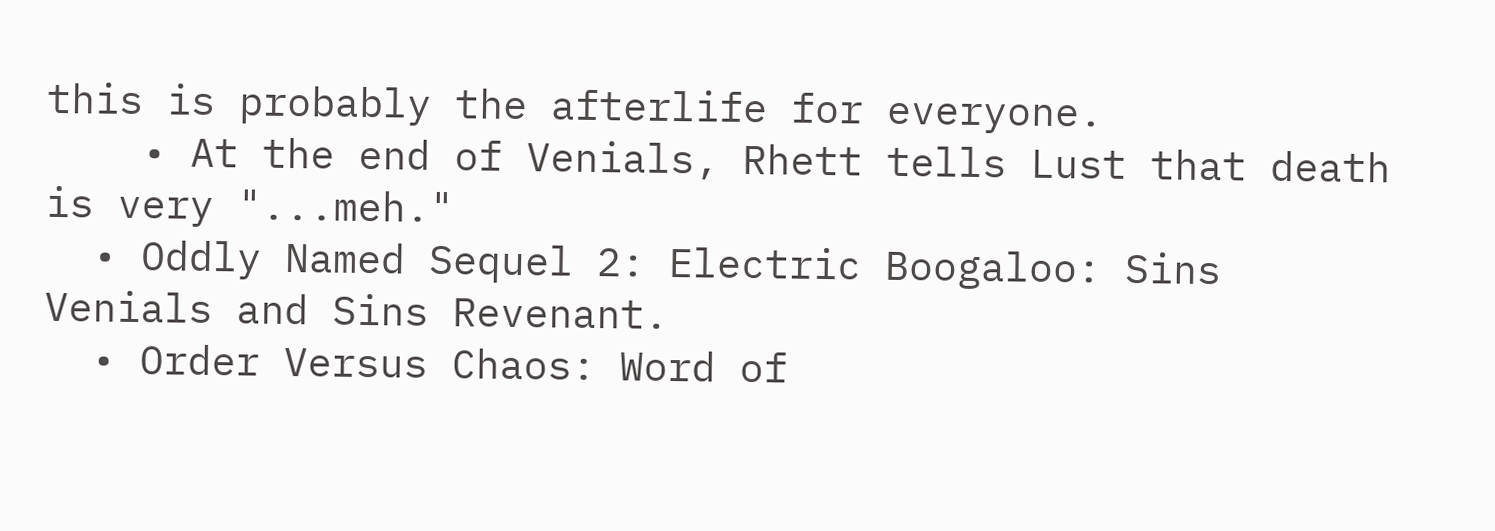this is probably the afterlife for everyone.
    • At the end of Venials, Rhett tells Lust that death is very "...meh."
  • Oddly Named Sequel 2: Electric Boogaloo: Sins Venials and Sins Revenant.
  • Order Versus Chaos: Word of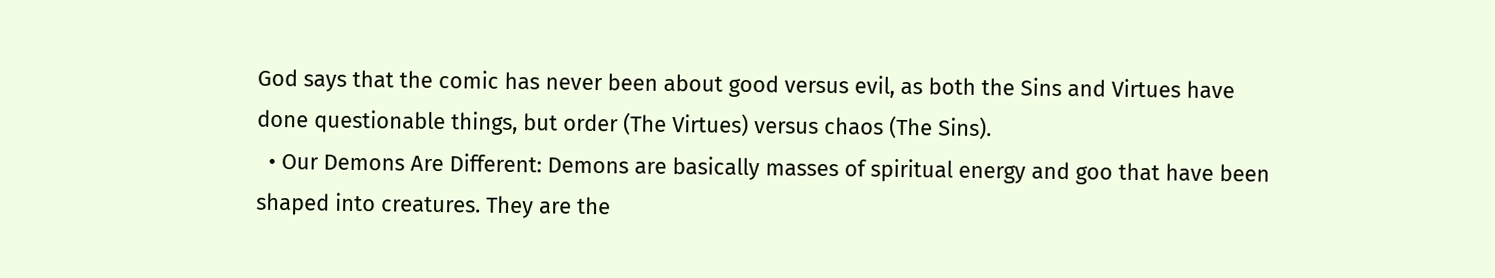God says that the comic has never been about good versus evil, as both the Sins and Virtues have done questionable things, but order (The Virtues) versus chaos (The Sins).
  • Our Demons Are Different: Demons are basically masses of spiritual energy and goo that have been shaped into creatures. They are the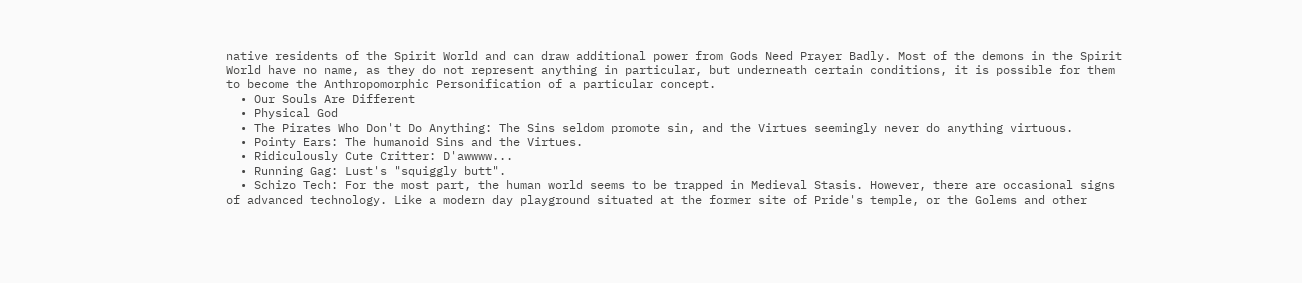native residents of the Spirit World and can draw additional power from Gods Need Prayer Badly. Most of the demons in the Spirit World have no name, as they do not represent anything in particular, but underneath certain conditions, it is possible for them to become the Anthropomorphic Personification of a particular concept.
  • Our Souls Are Different
  • Physical God
  • The Pirates Who Don't Do Anything: The Sins seldom promote sin, and the Virtues seemingly never do anything virtuous.
  • Pointy Ears: The humanoid Sins and the Virtues.
  • Ridiculously Cute Critter: D'awwww...
  • Running Gag: Lust's "squiggly butt".
  • Schizo Tech: For the most part, the human world seems to be trapped in Medieval Stasis. However, there are occasional signs of advanced technology. Like a modern day playground situated at the former site of Pride's temple, or the Golems and other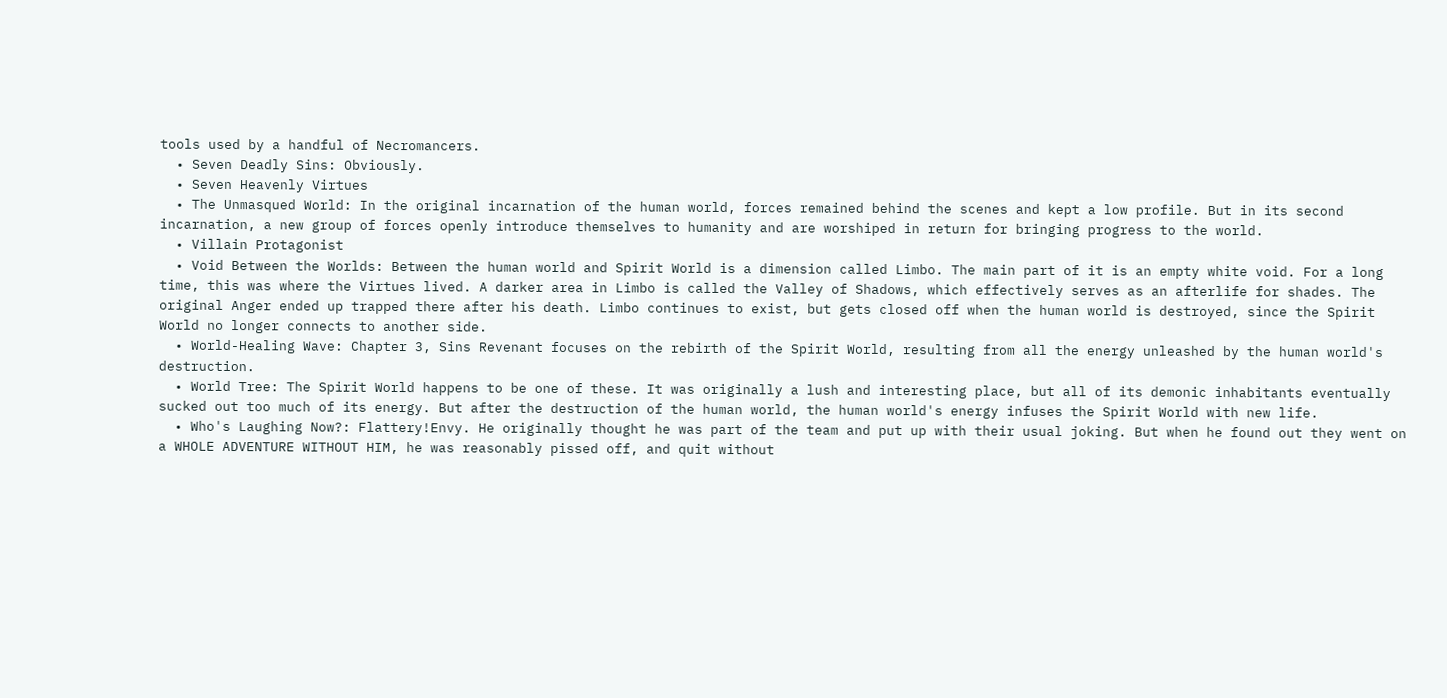tools used by a handful of Necromancers.
  • Seven Deadly Sins: Obviously.
  • Seven Heavenly Virtues
  • The Unmasqued World: In the original incarnation of the human world, forces remained behind the scenes and kept a low profile. But in its second incarnation, a new group of forces openly introduce themselves to humanity and are worshiped in return for bringing progress to the world.
  • Villain Protagonist
  • Void Between the Worlds: Between the human world and Spirit World is a dimension called Limbo. The main part of it is an empty white void. For a long time, this was where the Virtues lived. A darker area in Limbo is called the Valley of Shadows, which effectively serves as an afterlife for shades. The original Anger ended up trapped there after his death. Limbo continues to exist, but gets closed off when the human world is destroyed, since the Spirit World no longer connects to another side.
  • World-Healing Wave: Chapter 3, Sins Revenant focuses on the rebirth of the Spirit World, resulting from all the energy unleashed by the human world's destruction.
  • World Tree: The Spirit World happens to be one of these. It was originally a lush and interesting place, but all of its demonic inhabitants eventually sucked out too much of its energy. But after the destruction of the human world, the human world's energy infuses the Spirit World with new life.
  • Who's Laughing Now?: Flattery!Envy. He originally thought he was part of the team and put up with their usual joking. But when he found out they went on a WHOLE ADVENTURE WITHOUT HIM, he was reasonably pissed off, and quit without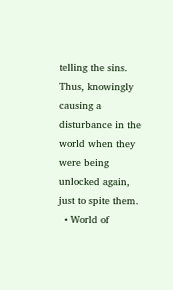telling the sins. Thus, knowingly causing a disturbance in the world when they were being unlocked again, just to spite them.
  • World of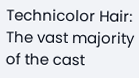Technicolor Hair: The vast majority of the cast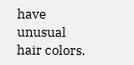have unusual hair colors.